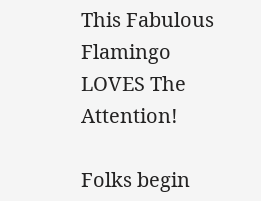This Fabulous Flamingo LOVES The Attention!

Folks begin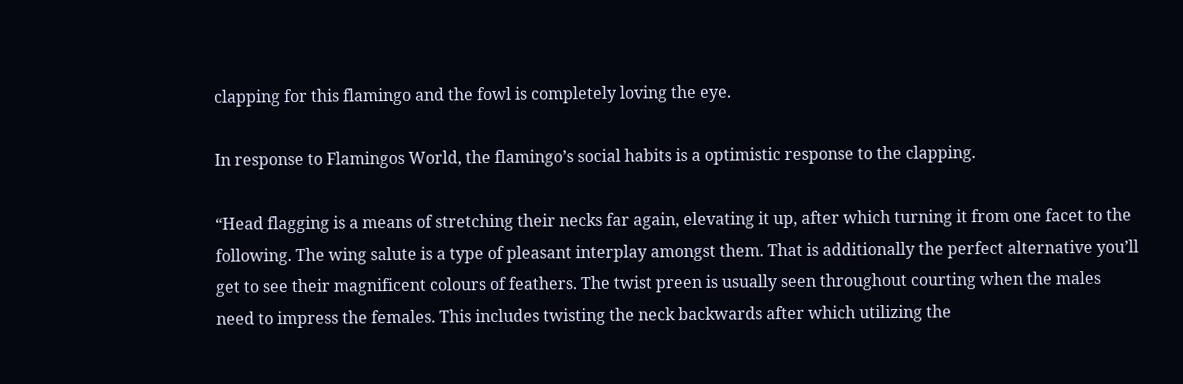clapping for this flamingo and the fowl is completely loving the eye.

In response to Flamingos World, the flamingo’s social habits is a optimistic response to the clapping.

“Head flagging is a means of stretching their necks far again, elevating it up, after which turning it from one facet to the following. The wing salute is a type of pleasant interplay amongst them. That is additionally the perfect alternative you’ll get to see their magnificent colours of feathers. The twist preen is usually seen throughout courting when the males need to impress the females. This includes twisting the neck backwards after which utilizing the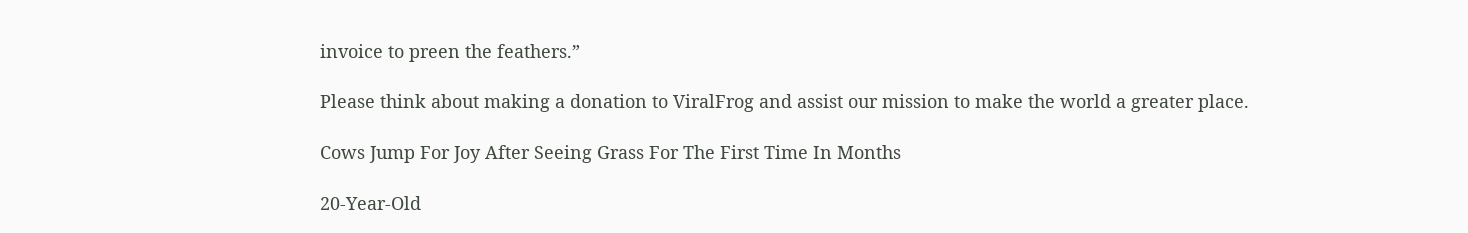invoice to preen the feathers.”

Please think about making a donation to ViralFrog and assist our mission to make the world a greater place.

Cows Jump For Joy After Seeing Grass For The First Time In Months

20-Year-Old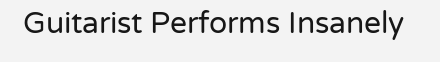Guitarist Performs Insanely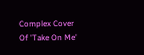Complex Cover Of 'Take On Me'